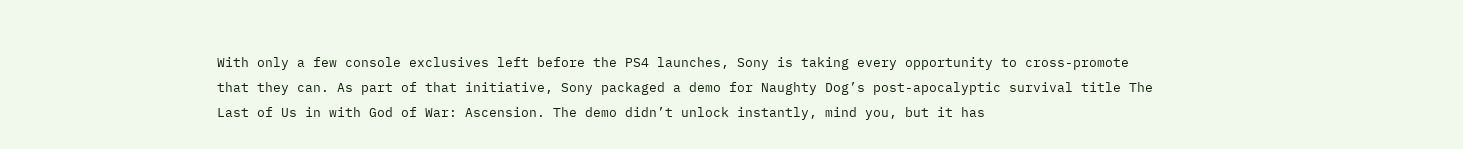With only a few console exclusives left before the PS4 launches, Sony is taking every opportunity to cross-promote that they can. As part of that initiative, Sony packaged a demo for Naughty Dog’s post-apocalyptic survival title The Last of Us in with God of War: Ascension. The demo didn’t unlock instantly, mind you, but it has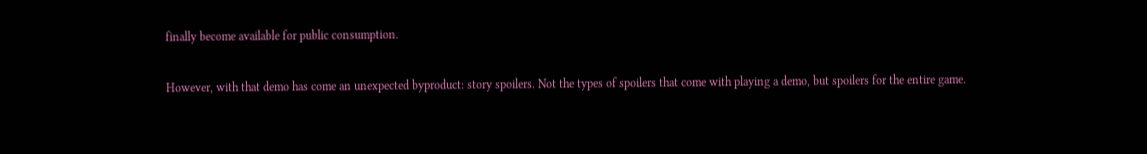finally become available for public consumption.

However, with that demo has come an unexpected byproduct: story spoilers. Not the types of spoilers that come with playing a demo, but spoilers for the entire game.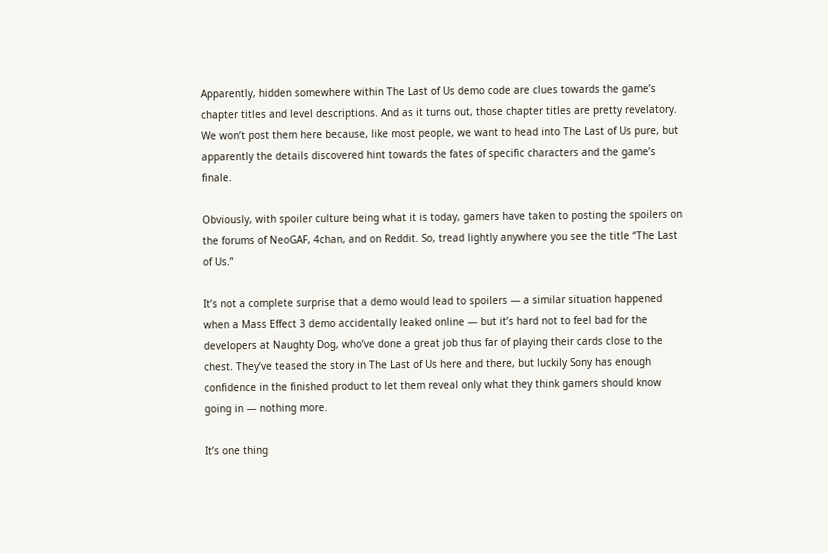Apparently, hidden somewhere within The Last of Us demo code are clues towards the game’s chapter titles and level descriptions. And as it turns out, those chapter titles are pretty revelatory. We won’t post them here because, like most people, we want to head into The Last of Us pure, but apparently the details discovered hint towards the fates of specific characters and the game’s finale.

Obviously, with spoiler culture being what it is today, gamers have taken to posting the spoilers on the forums of NeoGAF, 4chan, and on Reddit. So, tread lightly anywhere you see the title “The Last of Us.”

It’s not a complete surprise that a demo would lead to spoilers — a similar situation happened when a Mass Effect 3 demo accidentally leaked online — but it’s hard not to feel bad for the developers at Naughty Dog, who’ve done a great job thus far of playing their cards close to the chest. They’ve teased the story in The Last of Us here and there, but luckily Sony has enough confidence in the finished product to let them reveal only what they think gamers should know going in — nothing more.

It’s one thing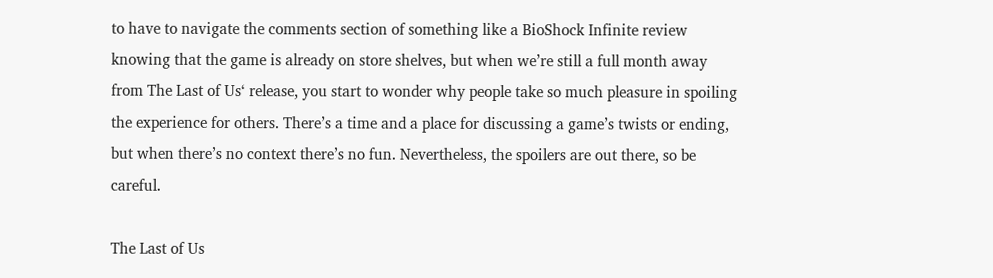to have to navigate the comments section of something like a BioShock Infinite review knowing that the game is already on store shelves, but when we’re still a full month away from The Last of Us‘ release, you start to wonder why people take so much pleasure in spoiling the experience for others. There’s a time and a place for discussing a game’s twists or ending, but when there’s no context there’s no fun. Nevertheless, the spoilers are out there, so be careful.

The Last of Us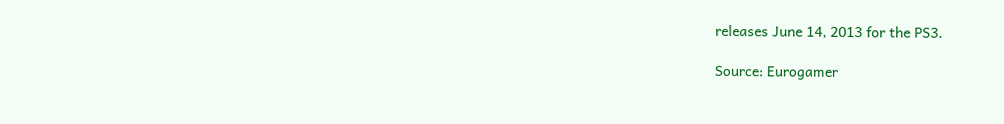releases June 14, 2013 for the PS3.

Source: Eurogamer